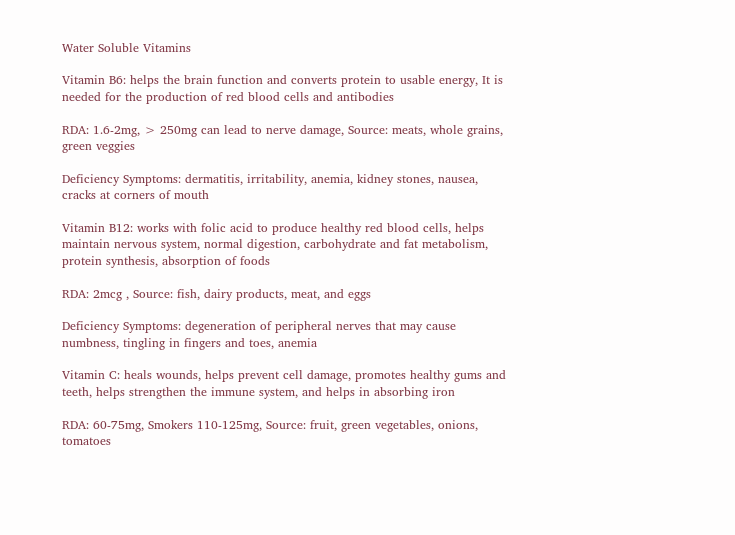Water Soluble Vitamins

Vitamin B6: helps the brain function and converts protein to usable energy, It is needed for the production of red blood cells and antibodies

RDA: 1.6-2mg, > 250mg can lead to nerve damage, Source: meats, whole grains, green veggies

Deficiency Symptoms: dermatitis, irritability, anemia, kidney stones, nausea, cracks at corners of mouth

Vitamin B12: works with folic acid to produce healthy red blood cells, helps maintain nervous system, normal digestion, carbohydrate and fat metabolism, protein synthesis, absorption of foods

RDA: 2mcg , Source: fish, dairy products, meat, and eggs

Deficiency Symptoms: degeneration of peripheral nerves that may cause numbness, tingling in fingers and toes, anemia

Vitamin C: heals wounds, helps prevent cell damage, promotes healthy gums and teeth, helps strengthen the immune system, and helps in absorbing iron

RDA: 60-75mg, Smokers 110-125mg, Source: fruit, green vegetables, onions, tomatoes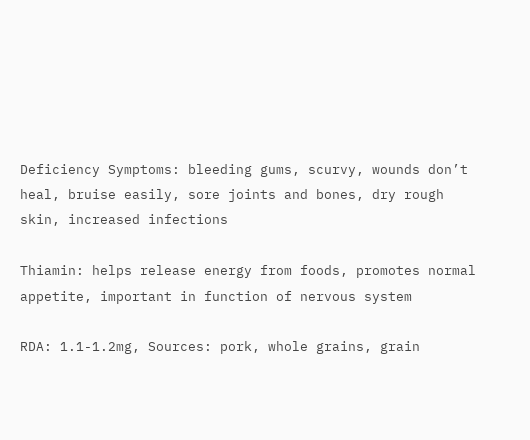Deficiency Symptoms: bleeding gums, scurvy, wounds don’t heal, bruise easily, sore joints and bones, dry rough skin, increased infections

Thiamin: helps release energy from foods, promotes normal appetite, important in function of nervous system

RDA: 1.1-1.2mg, Sources: pork, whole grains, grain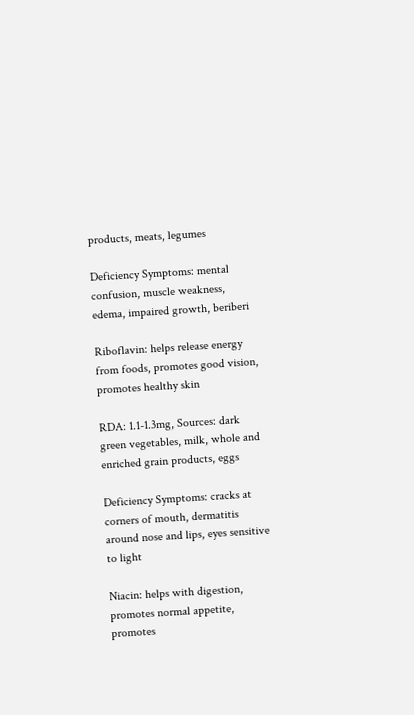products, meats, legumes

Deficiency Symptoms: mental confusion, muscle weakness, edema, impaired growth, beriberi

Riboflavin: helps release energy from foods, promotes good vision, promotes healthy skin

RDA: 1.1-1.3mg, Sources: dark green vegetables, milk, whole and enriched grain products, eggs

Deficiency Symptoms: cracks at corners of mouth, dermatitis around nose and lips, eyes sensitive to light

Niacin: helps with digestion, promotes normal appetite, promotes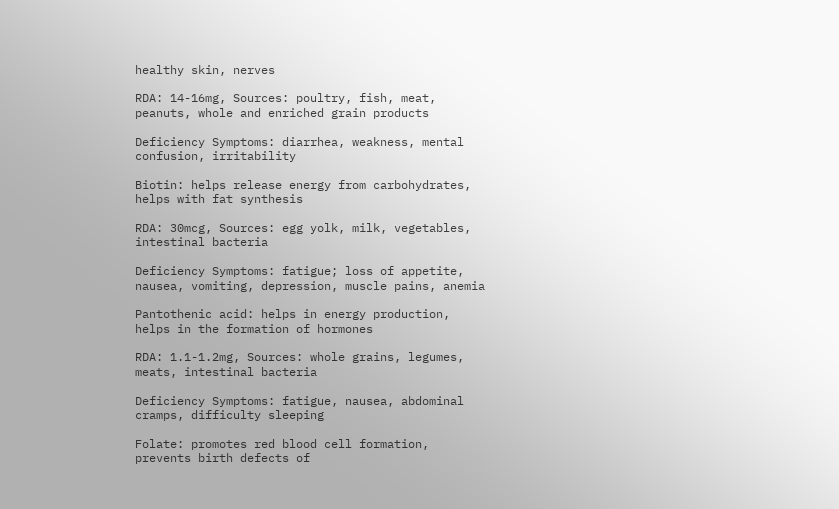healthy skin, nerves

RDA: 14-16mg, Sources: poultry, fish, meat, peanuts, whole and enriched grain products

Deficiency Symptoms: diarrhea, weakness, mental confusion, irritability

Biotin: helps release energy from carbohydrates, helps with fat synthesis

RDA: 30mcg, Sources: egg yolk, milk, vegetables, intestinal bacteria

Deficiency Symptoms: fatigue; loss of appetite, nausea, vomiting, depression, muscle pains, anemia

Pantothenic acid: helps in energy production, helps in the formation of hormones

RDA: 1.1-1.2mg, Sources: whole grains, legumes, meats, intestinal bacteria

Deficiency Symptoms: fatigue, nausea, abdominal cramps, difficulty sleeping

Folate: promotes red blood cell formation, prevents birth defects of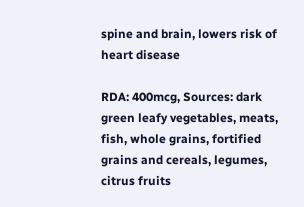spine and brain, lowers risk of heart disease

RDA: 400mcg, Sources: dark green leafy vegetables, meats, fish, whole grains, fortified grains and cereals, legumes, citrus fruits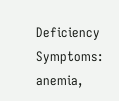Deficiency Symptoms: anemia,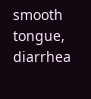smooth tongue, diarrhea